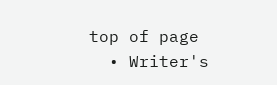top of page
  • Writer's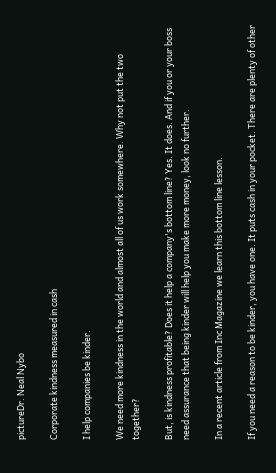pictureDr. Neal Nybo

Corporate kindness measured in cash

I help companies be kinder.

We need more kindness in the world and almost all of us work somewhere. Why not put the two together?

But, is kindness profitable? Does it help a company's bottom line? Yes. It does. And if you or your boss need assurance that being kinder will help you make more money, look no further.

In a recent article from Inc Magazine we learn this bottom line lesson.

If you need a reason to be kinder, you have one. It puts cash in your pocket. There are plenty of other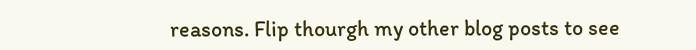reasons. Flip thourgh my other blog posts to see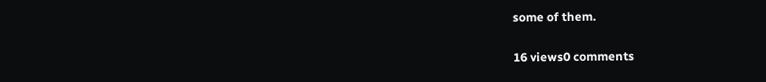some of them.

16 views0 comments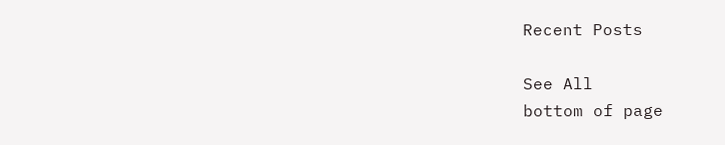Recent Posts

See All
bottom of page